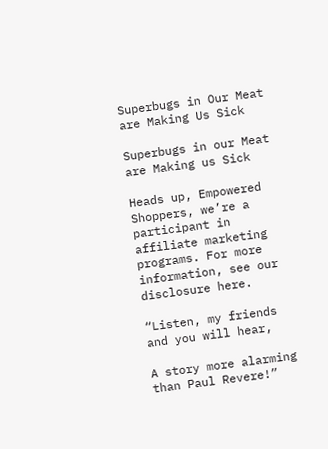Superbugs in Our Meat are Making Us Sick

Superbugs in our Meat are Making us Sick

Heads up, Empowered Shoppers, we’re a participant in affiliate marketing programs. For more information, see our disclosure here.

“Listen, my friends and you will hear,

A story more alarming than Paul Revere!”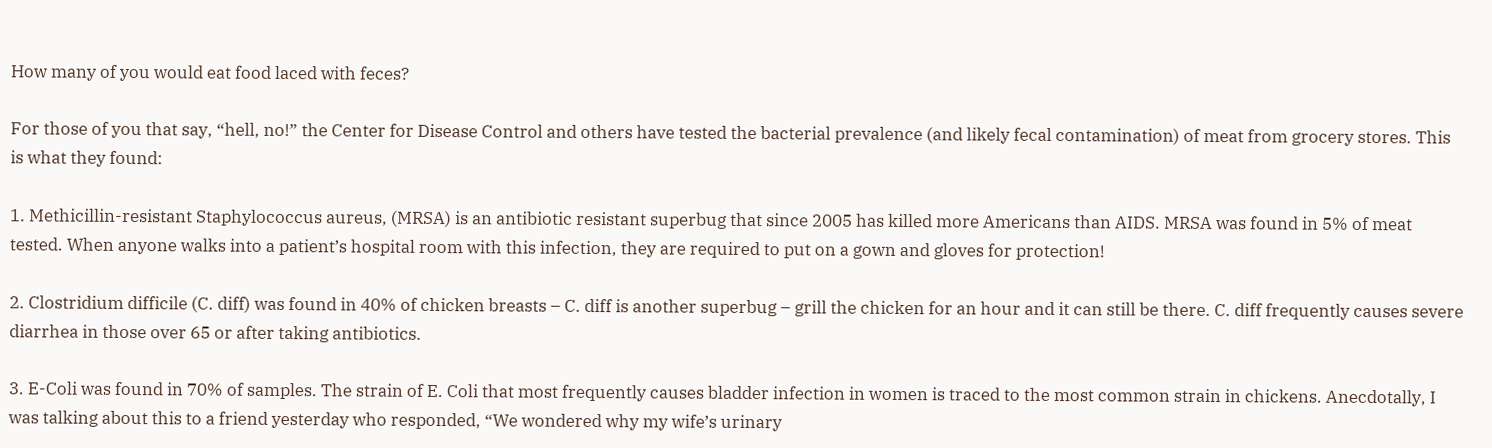How many of you would eat food laced with feces?

For those of you that say, “hell, no!” the Center for Disease Control and others have tested the bacterial prevalence (and likely fecal contamination) of meat from grocery stores. This is what they found:

1. Methicillin-resistant Staphylococcus aureus, (MRSA) is an antibiotic resistant superbug that since 2005 has killed more Americans than AIDS. MRSA was found in 5% of meat tested. When anyone walks into a patient’s hospital room with this infection, they are required to put on a gown and gloves for protection!

2. Clostridium difficile (C. diff) was found in 40% of chicken breasts – C. diff is another superbug – grill the chicken for an hour and it can still be there. C. diff frequently causes severe diarrhea in those over 65 or after taking antibiotics.

3. E-Coli was found in 70% of samples. The strain of E. Coli that most frequently causes bladder infection in women is traced to the most common strain in chickens. Anecdotally, I was talking about this to a friend yesterday who responded, “We wondered why my wife’s urinary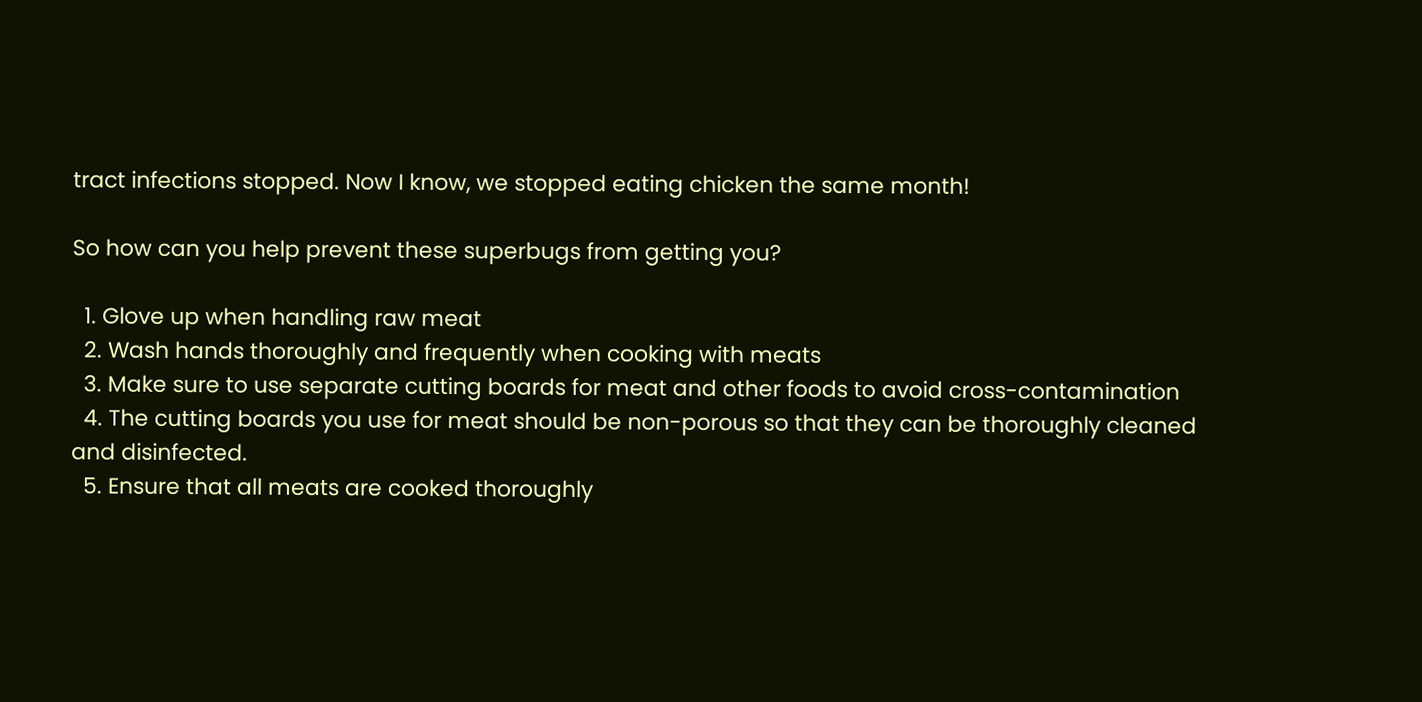tract infections stopped. Now I know, we stopped eating chicken the same month!

So how can you help prevent these superbugs from getting you?

  1. Glove up when handling raw meat
  2. Wash hands thoroughly and frequently when cooking with meats
  3. Make sure to use separate cutting boards for meat and other foods to avoid cross-contamination
  4. The cutting boards you use for meat should be non-porous so that they can be thoroughly cleaned and disinfected.
  5. Ensure that all meats are cooked thoroughly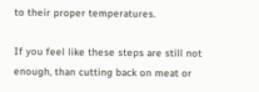to their proper temperatures.

If you feel like these steps are still not enough, than cutting back on meat or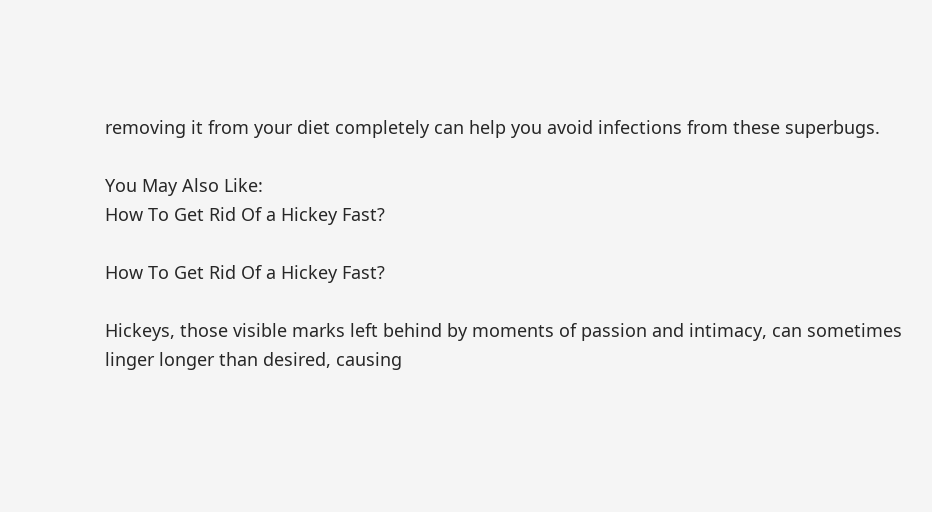removing it from your diet completely can help you avoid infections from these superbugs.

You May Also Like:
How To Get Rid Of a Hickey Fast?

How To Get Rid Of a Hickey Fast?

Hickeys, those visible marks left behind by moments of passion and intimacy, can sometimes linger longer than desired, causing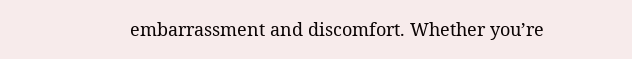embarrassment and discomfort. Whether you’re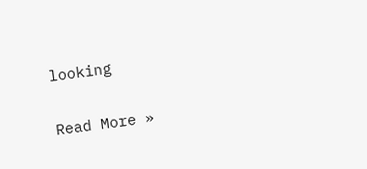looking

Read More »